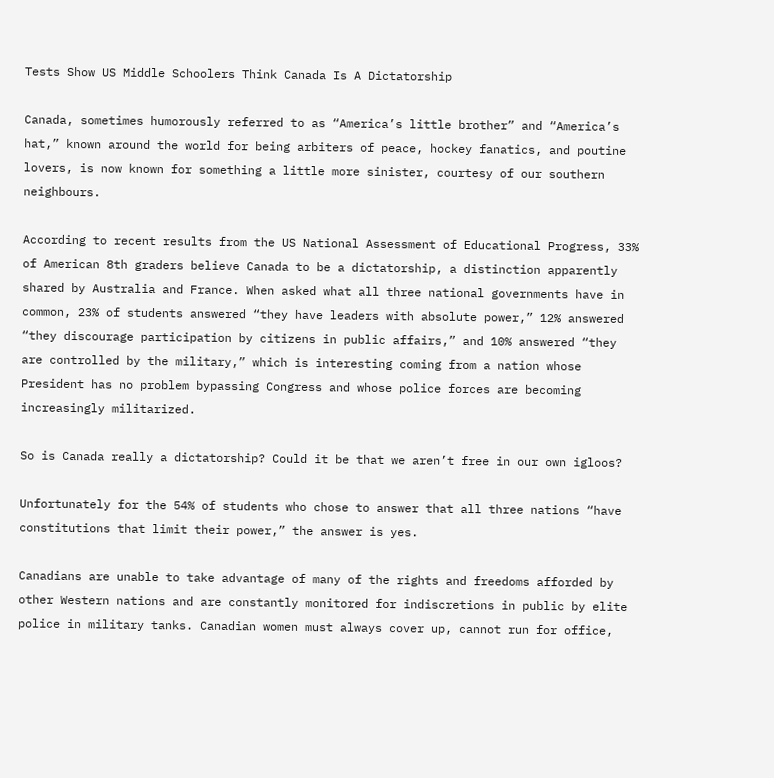Tests Show US Middle Schoolers Think Canada Is A Dictatorship

Canada, sometimes humorously referred to as “America’s little brother” and “America’s hat,” known around the world for being arbiters of peace, hockey fanatics, and poutine lovers, is now known for something a little more sinister, courtesy of our southern neighbours.

According to recent results from the US National Assessment of Educational Progress, 33% of American 8th graders believe Canada to be a dictatorship, a distinction apparently shared by Australia and France. When asked what all three national governments have in common, 23% of students answered “they have leaders with absolute power,” 12% answered “they discourage participation by citizens in public affairs,” and 10% answered “they are controlled by the military,” which is interesting coming from a nation whose President has no problem bypassing Congress and whose police forces are becoming increasingly militarized.

So is Canada really a dictatorship? Could it be that we aren’t free in our own igloos?

Unfortunately for the 54% of students who chose to answer that all three nations “have constitutions that limit their power,” the answer is yes.

Canadians are unable to take advantage of many of the rights and freedoms afforded by other Western nations and are constantly monitored for indiscretions in public by elite police in military tanks. Canadian women must always cover up, cannot run for office,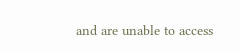and are unable to access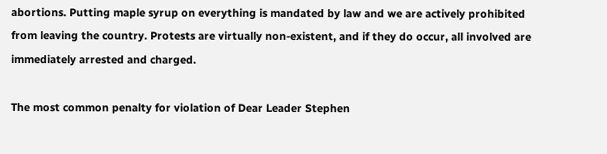abortions. Putting maple syrup on everything is mandated by law and we are actively prohibited from leaving the country. Protests are virtually non-existent, and if they do occur, all involved are immediately arrested and charged.

The most common penalty for violation of Dear Leader Stephen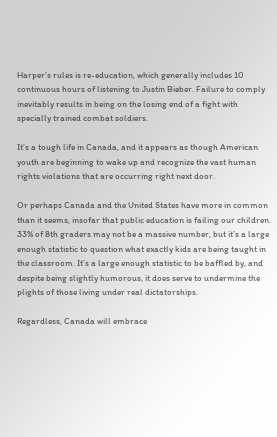Harper’s rules is re-education, which generally includes 10 continuous hours of listening to Justin Bieber. Failure to comply inevitably results in being on the losing end of a fight with specially trained combat soldiers.

It’s a tough life in Canada, and it appears as though American youth are beginning to wake up and recognize the vast human rights violations that are occurring right next door.

Or perhaps Canada and the United States have more in common than it seems, insofar that public education is failing our children. 33% of 8th graders may not be a massive number, but it’s a large enough statistic to question what exactly kids are being taught in the classroom. It’s a large enough statistic to be baffled by, and despite being slightly humorous, it does serve to undermine the plights of those living under real dictatorships.

Regardless, Canada will embrace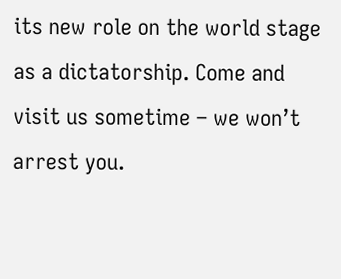its new role on the world stage as a dictatorship. Come and visit us sometime – we won’t arrest you.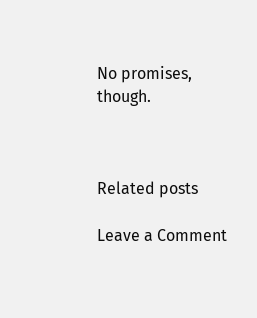No promises, though.



Related posts

Leave a Comment